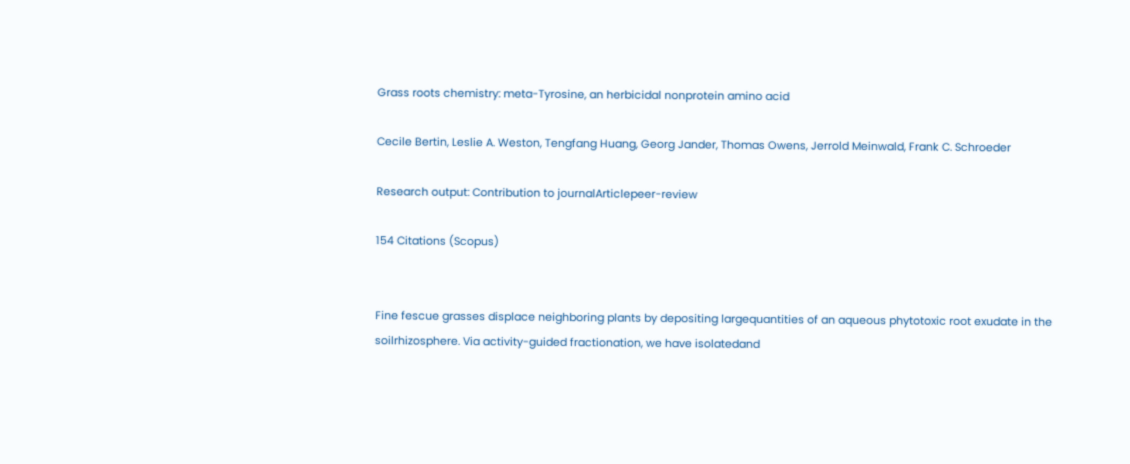Grass roots chemistry: meta-Tyrosine, an herbicidal nonprotein amino acid

Cecile Bertin, Leslie A. Weston, Tengfang Huang, Georg Jander, Thomas Owens, Jerrold Meinwald, Frank C. Schroeder

Research output: Contribution to journalArticlepeer-review

154 Citations (Scopus)


Fine fescue grasses displace neighboring plants by depositing largequantities of an aqueous phytotoxic root exudate in the soilrhizosphere. Via activity-guided fractionation, we have isolatedand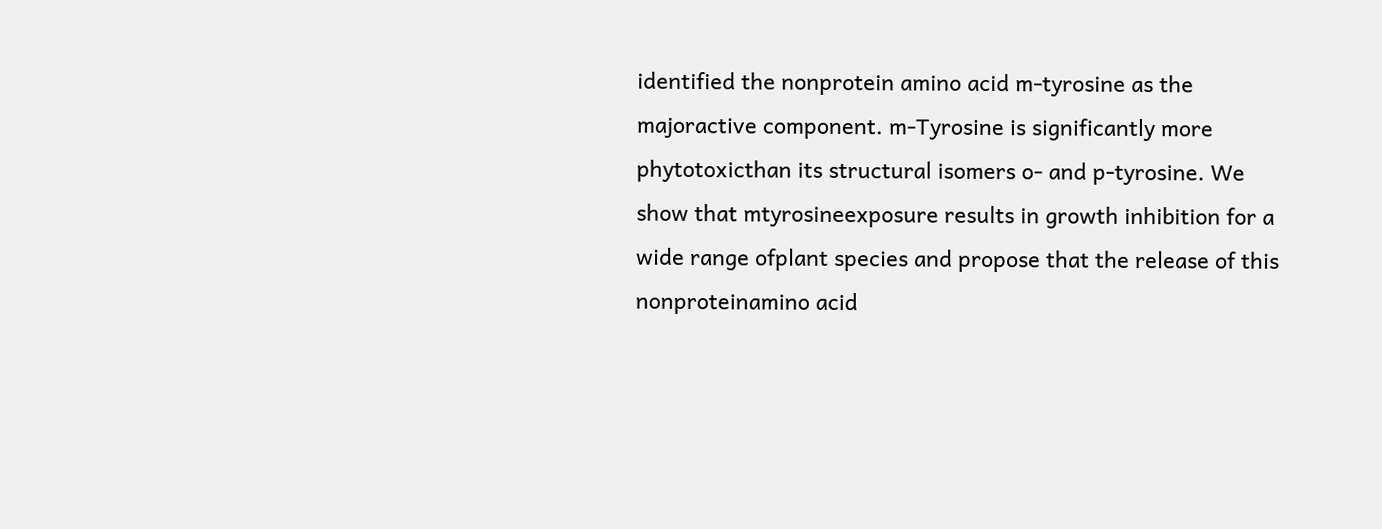identified the nonprotein amino acid m-tyrosine as the majoractive component. m-Tyrosine is significantly more phytotoxicthan its structural isomers o- and p-tyrosine. We show that mtyrosineexposure results in growth inhibition for a wide range ofplant species and propose that the release of this nonproteinamino acid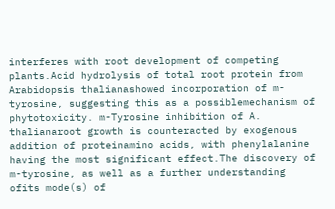interferes with root development of competing plants.Acid hydrolysis of total root protein from Arabidopsis thalianashowed incorporation of m-tyrosine, suggesting this as a possiblemechanism of phytotoxicity. m-Tyrosine inhibition of A. thalianaroot growth is counteracted by exogenous addition of proteinamino acids, with phenylalanine having the most significant effect.The discovery of m-tyrosine, as well as a further understanding ofits mode(s) of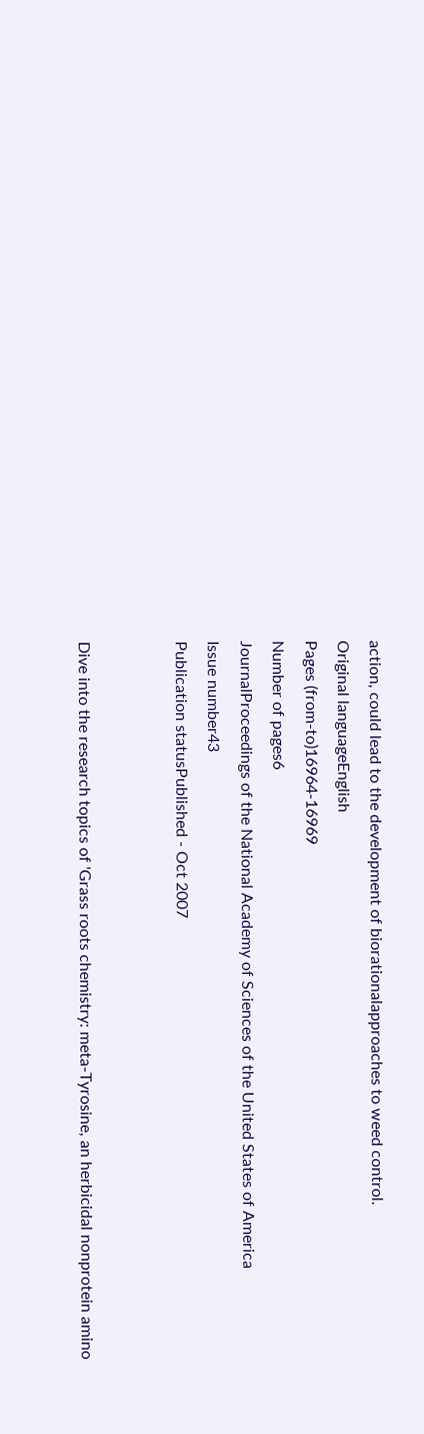action, could lead to the development of biorationalapproaches to weed control.
Original languageEnglish
Pages (from-to)16964-16969
Number of pages6
JournalProceedings of the National Academy of Sciences of the United States of America
Issue number43
Publication statusPublished - Oct 2007


Dive into the research topics of 'Grass roots chemistry: meta-Tyrosine, an herbicidal nonprotein amino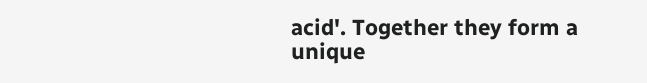acid'. Together they form a unique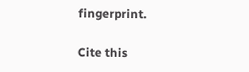fingerprint.

Cite this